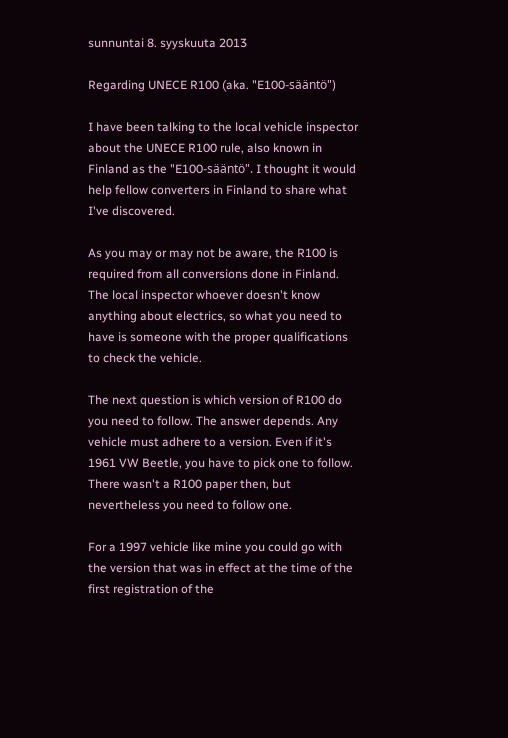sunnuntai 8. syyskuuta 2013

Regarding UNECE R100 (aka. "E100-sääntö")

I have been talking to the local vehicle inspector about the UNECE R100 rule, also known in Finland as the "E100-sääntö". I thought it would help fellow converters in Finland to share what I've discovered.

As you may or may not be aware, the R100 is required from all conversions done in Finland. The local inspector whoever doesn't know anything about electrics, so what you need to have is someone with the proper qualifications to check the vehicle.

The next question is which version of R100 do you need to follow. The answer depends. Any vehicle must adhere to a version. Even if it's 1961 VW Beetle, you have to pick one to follow. There wasn't a R100 paper then, but nevertheless you need to follow one.

For a 1997 vehicle like mine you could go with the version that was in effect at the time of the first registration of the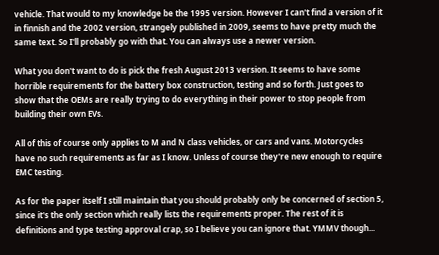vehicle. That would to my knowledge be the 1995 version. However I can't find a version of it in finnish and the 2002 version, strangely published in 2009, seems to have pretty much the same text. So I'll probably go with that. You can always use a newer version.

What you don't want to do is pick the fresh August 2013 version. It seems to have some horrible requirements for the battery box construction, testing and so forth. Just goes to show that the OEMs are really trying to do everything in their power to stop people from building their own EVs.

All of this of course only applies to M and N class vehicles, or cars and vans. Motorcycles have no such requirements as far as I know. Unless of course they're new enough to require EMC testing.

As for the paper itself I still maintain that you should probably only be concerned of section 5, since it's the only section which really lists the requirements proper. The rest of it is definitions and type testing approval crap, so I believe you can ignore that. YMMV though...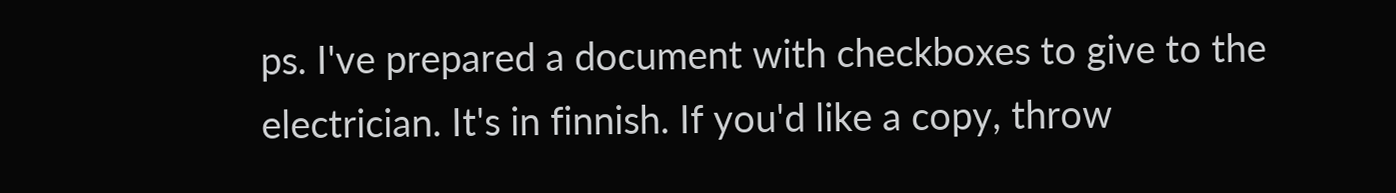ps. I've prepared a document with checkboxes to give to the electrician. It's in finnish. If you'd like a copy, throw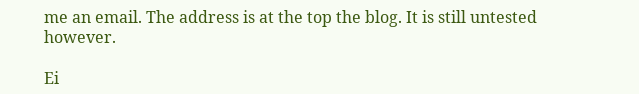me an email. The address is at the top the blog. It is still untested however.

Ei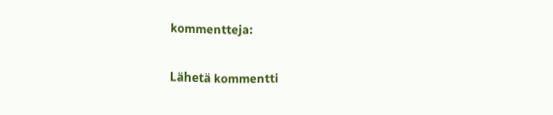kommentteja:

Lähetä kommentti